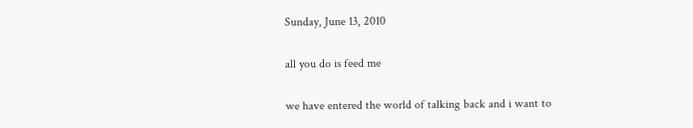Sunday, June 13, 2010

all you do is feed me

we have entered the world of talking back and i want to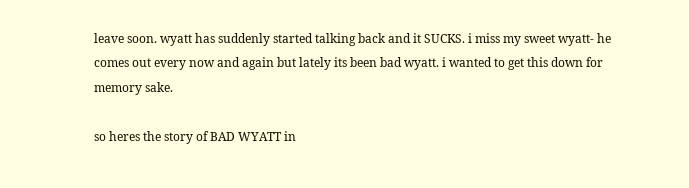leave soon. wyatt has suddenly started talking back and it SUCKS. i miss my sweet wyatt- he comes out every now and again but lately its been bad wyatt. i wanted to get this down for memory sake.

so heres the story of BAD WYATT in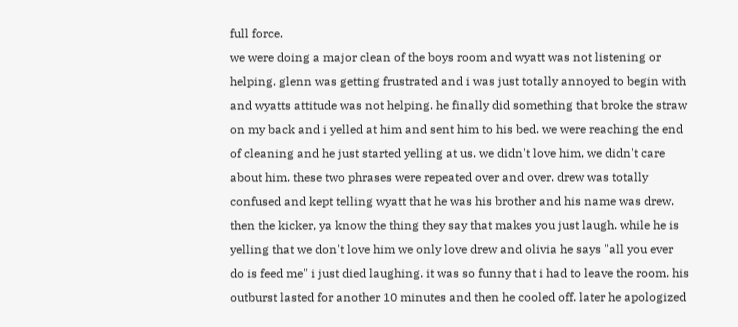full force.
we were doing a major clean of the boys room and wyatt was not listening or helping. glenn was getting frustrated and i was just totally annoyed to begin with and wyatts attitude was not helping. he finally did something that broke the straw on my back and i yelled at him and sent him to his bed. we were reaching the end of cleaning and he just started yelling at us. we didn't love him, we didn't care about him. these two phrases were repeated over and over. drew was totally confused and kept telling wyatt that he was his brother and his name was drew. then the kicker, ya know the thing they say that makes you just laugh. while he is yelling that we don't love him we only love drew and olivia he says "all you ever do is feed me" i just died laughing. it was so funny that i had to leave the room. his outburst lasted for another 10 minutes and then he cooled off. later he apologized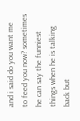and i said do you want me to feed you now? sometimes he can say the funniest things when he is talking back but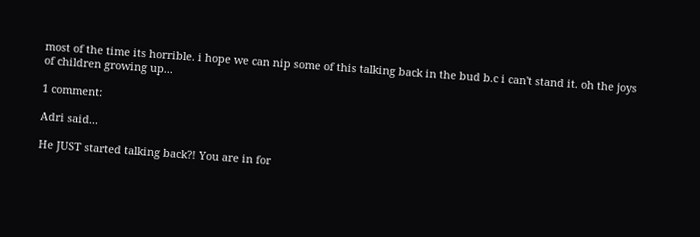most of the time its horrible. i hope we can nip some of this talking back in the bud b.c i can't stand it. oh the joys of children growing up...

1 comment:

Adri said...

He JUST started talking back?! You are in for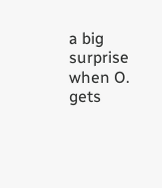a big surprise when O. gets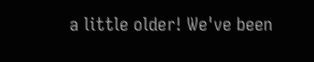a little older! We've been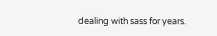dealing with sass for years.